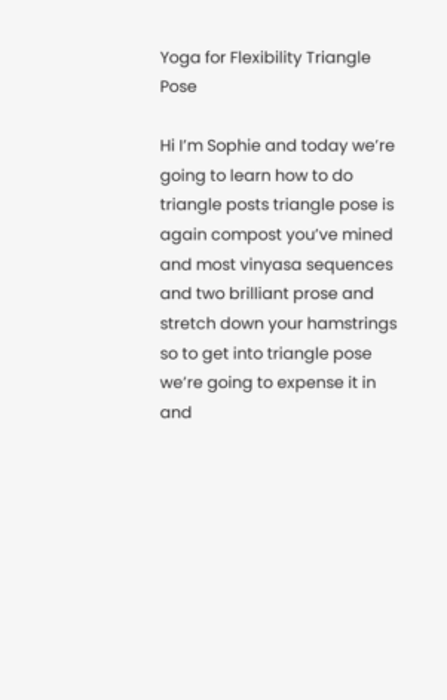Yoga for Flexibility Triangle Pose

Hi I’m Sophie and today we’re going to learn how to do triangle posts triangle pose is again compost you’ve mined and most vinyasa sequences and two brilliant prose and stretch down your hamstrings so to get into triangle pose we’re going to expense it in and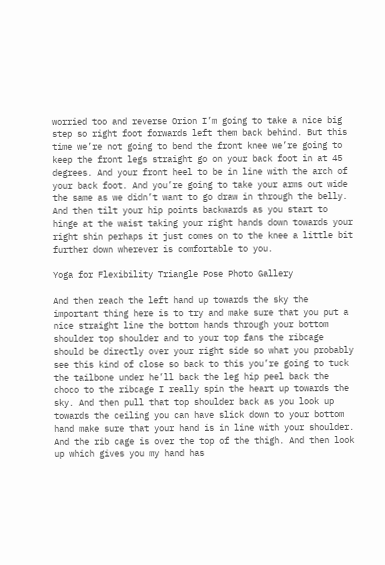worried too and reverse Orion I’m going to take a nice big step so right foot forwards left them back behind. But this time we’re not going to bend the front knee we’re going to keep the front legs straight go on your back foot in at 45 degrees. And your front heel to be in line with the arch of your back foot. And you’re going to take your arms out wide the same as we didn’t want to go draw in through the belly. And then tilt your hip points backwards as you start to hinge at the waist taking your right hands down towards your right shin perhaps it just comes on to the knee a little bit further down wherever is comfortable to you.

Yoga for Flexibility Triangle Pose Photo Gallery

And then reach the left hand up towards the sky the important thing here is to try and make sure that you put a nice straight line the bottom hands through your bottom shoulder top shoulder and to your top fans the ribcage should be directly over your right side so what you probably see this kind of close so back to this you’re going to tuck the tailbone under he’ll back the leg hip peel back the choco to the ribcage I really spin the heart up towards the sky. And then pull that top shoulder back as you look up towards the ceiling you can have slick down to your bottom hand make sure that your hand is in line with your shoulder. And the rib cage is over the top of the thigh. And then look up which gives you my hand has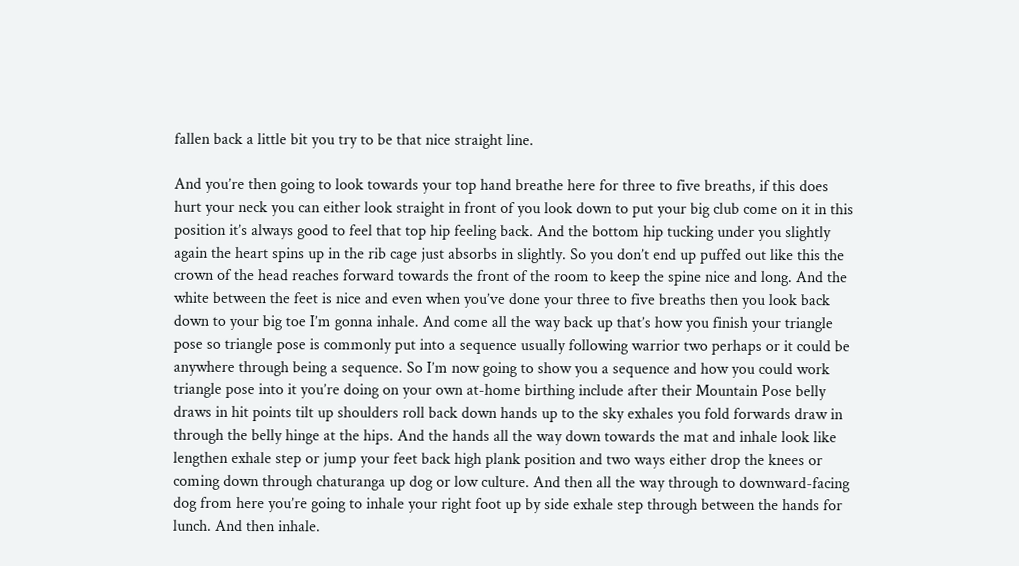fallen back a little bit you try to be that nice straight line.

And you’re then going to look towards your top hand breathe here for three to five breaths, if this does hurt your neck you can either look straight in front of you look down to put your big club come on it in this position it’s always good to feel that top hip feeling back. And the bottom hip tucking under you slightly again the heart spins up in the rib cage just absorbs in slightly. So you don’t end up puffed out like this the crown of the head reaches forward towards the front of the room to keep the spine nice and long. And the white between the feet is nice and even when you’ve done your three to five breaths then you look back down to your big toe I’m gonna inhale. And come all the way back up that’s how you finish your triangle pose so triangle pose is commonly put into a sequence usually following warrior two perhaps or it could be anywhere through being a sequence. So I’m now going to show you a sequence and how you could work triangle pose into it you’re doing on your own at-home birthing include after their Mountain Pose belly draws in hit points tilt up shoulders roll back down hands up to the sky exhales you fold forwards draw in through the belly hinge at the hips. And the hands all the way down towards the mat and inhale look like lengthen exhale step or jump your feet back high plank position and two ways either drop the knees or coming down through chaturanga up dog or low culture. And then all the way through to downward-facing dog from here you’re going to inhale your right foot up by side exhale step through between the hands for lunch. And then inhale.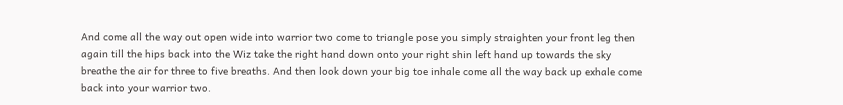And come all the way out open wide into warrior two come to triangle pose you simply straighten your front leg then again till the hips back into the Wiz take the right hand down onto your right shin left hand up towards the sky breathe the air for three to five breaths. And then look down your big toe inhale come all the way back up exhale come back into your warrior two.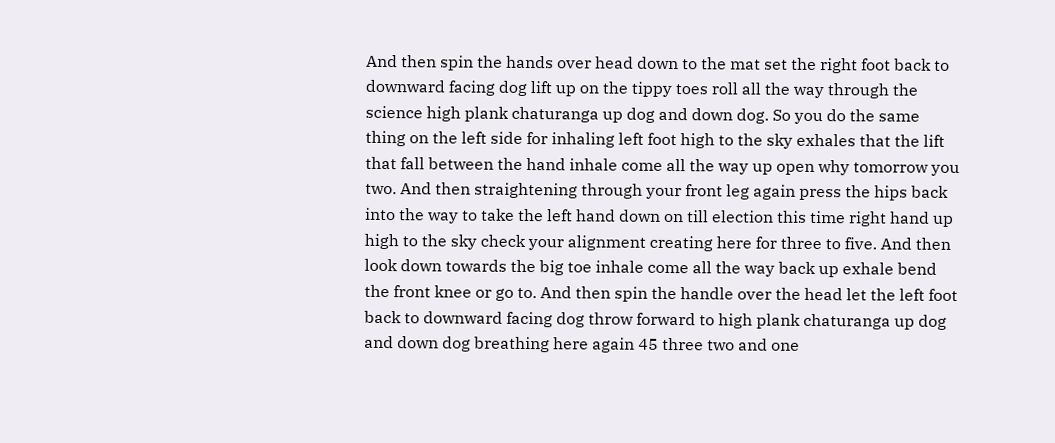And then spin the hands over head down to the mat set the right foot back to downward facing dog lift up on the tippy toes roll all the way through the science high plank chaturanga up dog and down dog. So you do the same thing on the left side for inhaling left foot high to the sky exhales that the lift that fall between the hand inhale come all the way up open why tomorrow you two. And then straightening through your front leg again press the hips back into the way to take the left hand down on till election this time right hand up high to the sky check your alignment creating here for three to five. And then look down towards the big toe inhale come all the way back up exhale bend the front knee or go to. And then spin the handle over the head let the left foot back to downward facing dog throw forward to high plank chaturanga up dog and down dog breathing here again 45 three two and one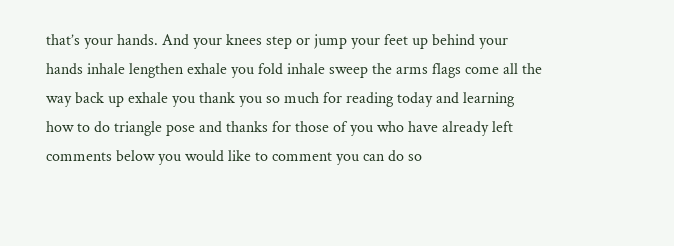that’s your hands. And your knees step or jump your feet up behind your hands inhale lengthen exhale you fold inhale sweep the arms flags come all the way back up exhale you thank you so much for reading today and learning how to do triangle pose and thanks for those of you who have already left comments below you would like to comment you can do so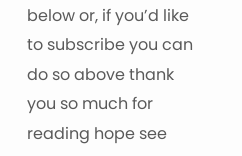below or, if you’d like to subscribe you can do so above thank you so much for reading hope see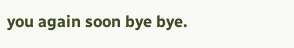you again soon bye bye.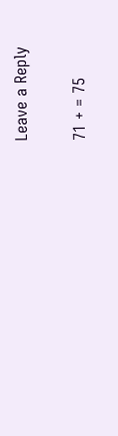Leave a Reply

71 + = 75